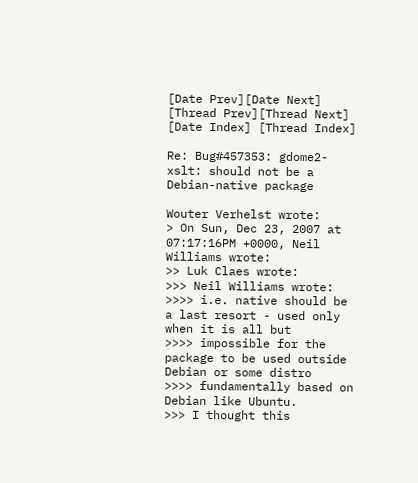[Date Prev][Date Next] [Thread Prev][Thread Next] [Date Index] [Thread Index]

Re: Bug#457353: gdome2-xslt: should not be a Debian-native package

Wouter Verhelst wrote:
> On Sun, Dec 23, 2007 at 07:17:16PM +0000, Neil Williams wrote:
>> Luk Claes wrote:
>>> Neil Williams wrote:
>>>> i.e. native should be a last resort - used only when it is all but
>>>> impossible for the package to be used outside Debian or some distro
>>>> fundamentally based on Debian like Ubuntu.
>>> I thought this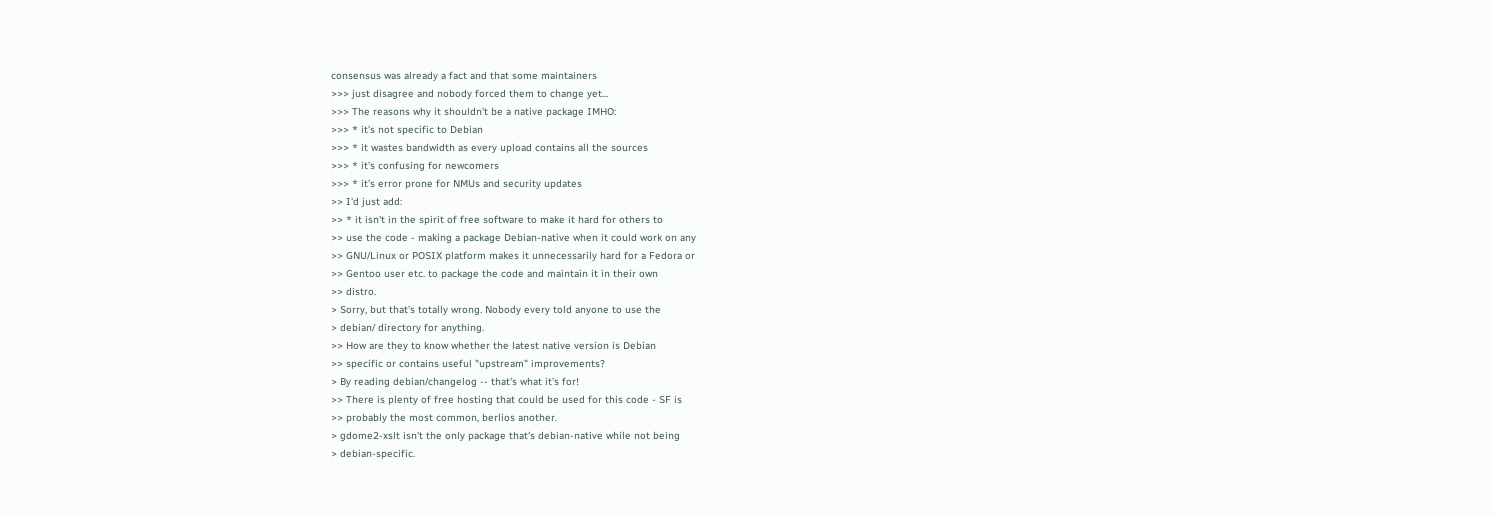consensus was already a fact and that some maintainers
>>> just disagree and nobody forced them to change yet...
>>> The reasons why it shouldn't be a native package IMHO:
>>> * it's not specific to Debian
>>> * it wastes bandwidth as every upload contains all the sources
>>> * it's confusing for newcomers
>>> * it's error prone for NMUs and security updates
>> I'd just add:
>> * it isn't in the spirit of free software to make it hard for others to
>> use the code - making a package Debian-native when it could work on any
>> GNU/Linux or POSIX platform makes it unnecessarily hard for a Fedora or
>> Gentoo user etc. to package the code and maintain it in their own
>> distro.
> Sorry, but that's totally wrong. Nobody every told anyone to use the
> debian/ directory for anything.
>> How are they to know whether the latest native version is Debian
>> specific or contains useful "upstream" improvements?
> By reading debian/changelog -- that's what it's for!
>> There is plenty of free hosting that could be used for this code - SF is
>> probably the most common, berlios another.
> gdome2-xslt isn't the only package that's debian-native while not being
> debian-specific.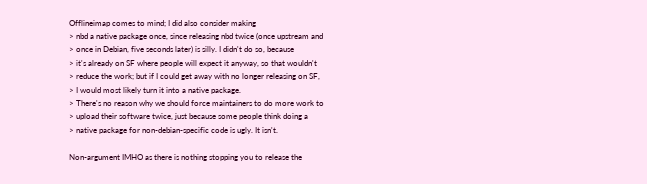Offlineimap comes to mind; I did also consider making
> nbd a native package once, since releasing nbd twice (once upstream and
> once in Debian, five seconds later) is silly. I didn't do so, because
> it's already on SF where people will expect it anyway, so that wouldn't
> reduce the work; but if I could get away with no longer releasing on SF,
> I would most likely turn it into a native package.
> There's no reason why we should force maintainers to do more work to
> upload their software twice, just because some people think doing a
> native package for non-debian-specific code is ugly. It isn't.

Non-argument IMHO as there is nothing stopping you to release the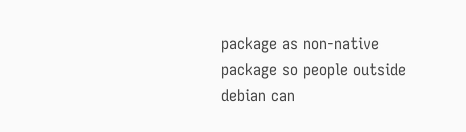package as non-native package so people outside debian can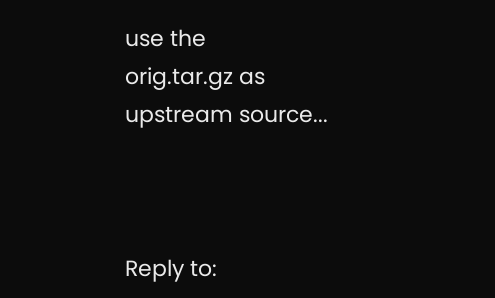use the
orig.tar.gz as upstream source...



Reply to: